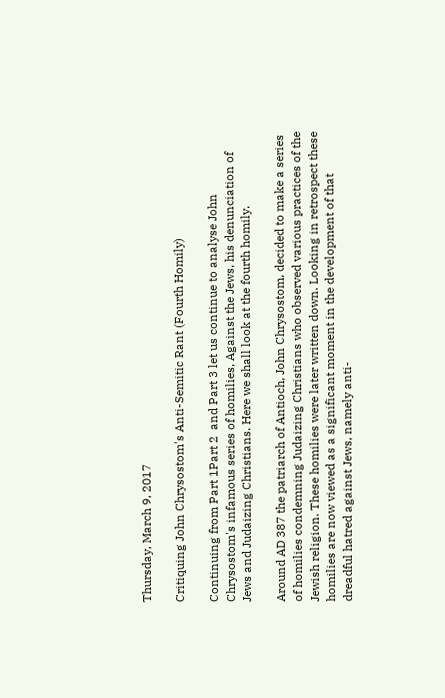Thursday, March 9, 2017

Critiquing John Chrysostom's Anti-Semitic Rant (Fourth Homily)

Continuing from Part 1Part 2  and Part 3 let us continue to analyse John Chrysostom's infamous series of homilies, Against the Jews, his denunciation of Jews and Judaizing Christians. Here we shall look at the fourth homily.

Around AD 387 the patriarch of Antioch, John Chrysostom, decided to make a series of homilies condemning Judaizing Christians who observed various practices of the Jewish religion. These homilies were later written down. Looking in retrospect these homilies are now viewed as a significant moment in the development of that dreadful hatred against Jews, namely anti-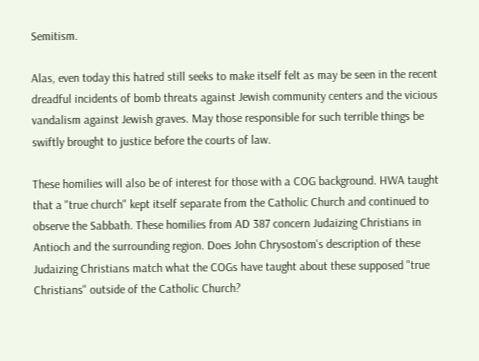Semitism.

Alas, even today this hatred still seeks to make itself felt as may be seen in the recent dreadful incidents of bomb threats against Jewish community centers and the vicious vandalism against Jewish graves. May those responsible for such terrible things be swiftly brought to justice before the courts of law.

These homilies will also be of interest for those with a COG background. HWA taught that a "true church" kept itself separate from the Catholic Church and continued to observe the Sabbath. These homilies from AD 387 concern Judaizing Christians in Antioch and the surrounding region. Does John Chrysostom's description of these Judaizing Christians match what the COGs have taught about these supposed "true Christians" outside of the Catholic Church?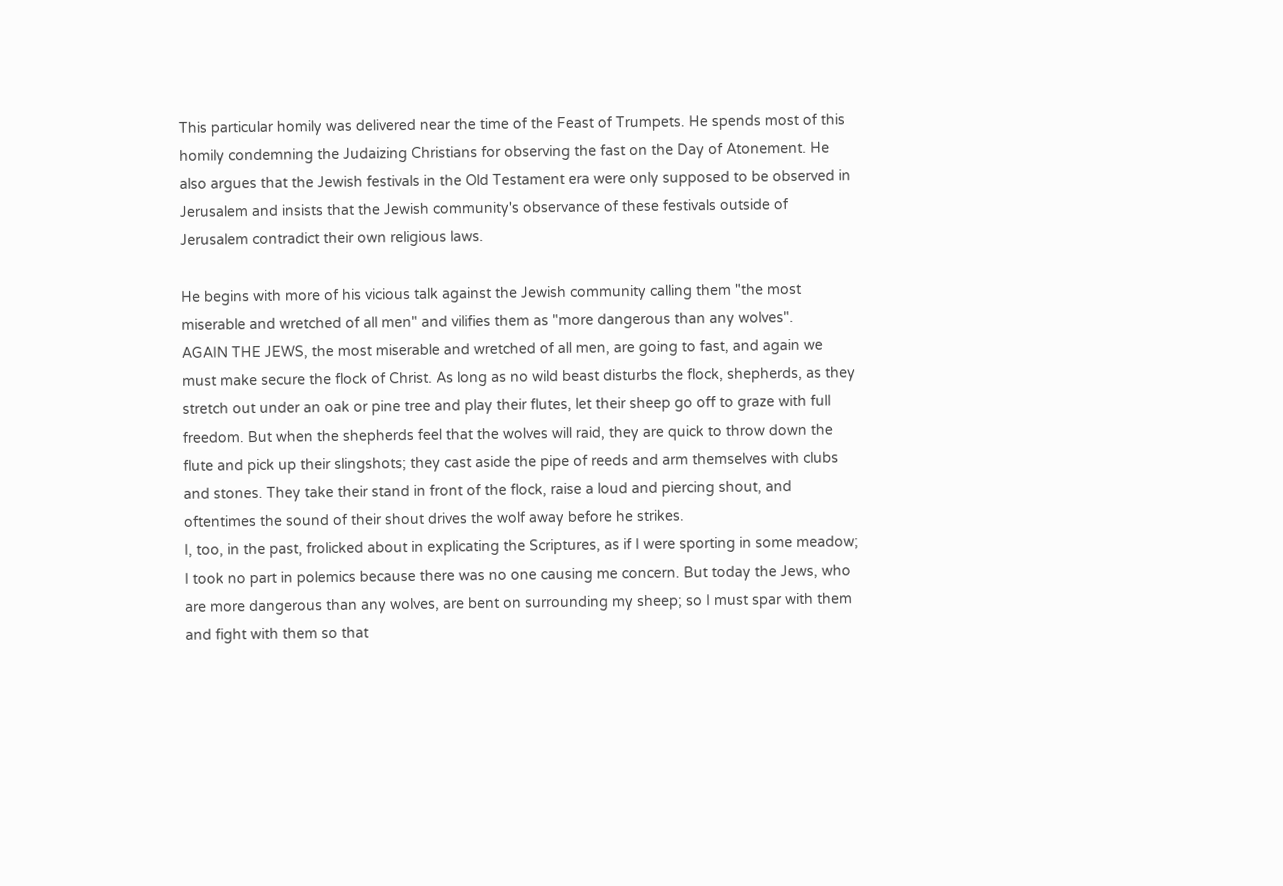This particular homily was delivered near the time of the Feast of Trumpets. He spends most of this homily condemning the Judaizing Christians for observing the fast on the Day of Atonement. He also argues that the Jewish festivals in the Old Testament era were only supposed to be observed in Jerusalem and insists that the Jewish community's observance of these festivals outside of Jerusalem contradict their own religious laws.

He begins with more of his vicious talk against the Jewish community calling them "the most miserable and wretched of all men" and vilifies them as "more dangerous than any wolves".
AGAIN THE JEWS, the most miserable and wretched of all men, are going to fast, and again we must make secure the flock of Christ. As long as no wild beast disturbs the flock, shepherds, as they stretch out under an oak or pine tree and play their flutes, let their sheep go off to graze with full freedom. But when the shepherds feel that the wolves will raid, they are quick to throw down the flute and pick up their slingshots; they cast aside the pipe of reeds and arm themselves with clubs and stones. They take their stand in front of the flock, raise a loud and piercing shout, and oftentimes the sound of their shout drives the wolf away before he strikes.
I, too, in the past, frolicked about in explicating the Scriptures, as if I were sporting in some meadow; I took no part in polemics because there was no one causing me concern. But today the Jews, who are more dangerous than any wolves, are bent on surrounding my sheep; so I must spar with them and fight with them so that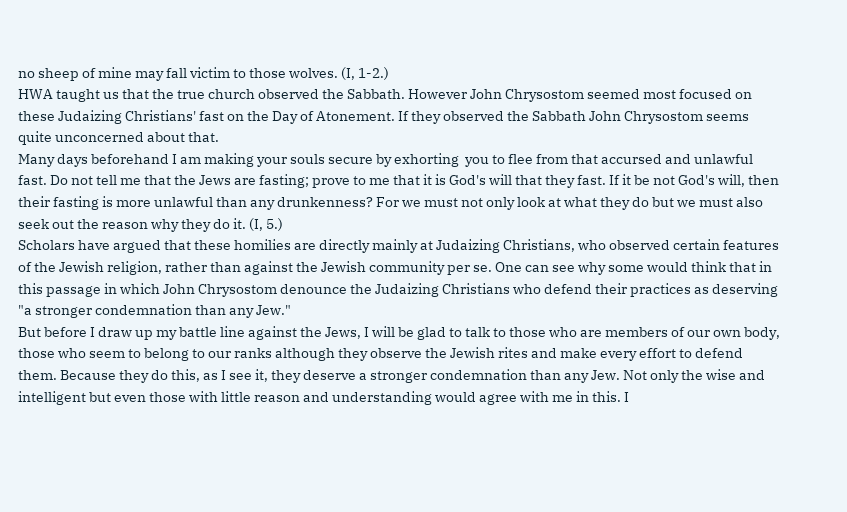no sheep of mine may fall victim to those wolves. (I, 1-2.)
HWA taught us that the true church observed the Sabbath. However John Chrysostom seemed most focused on these Judaizing Christians' fast on the Day of Atonement. If they observed the Sabbath John Chrysostom seems quite unconcerned about that.
Many days beforehand I am making your souls secure by exhorting  you to flee from that accursed and unlawful fast. Do not tell me that the Jews are fasting; prove to me that it is God's will that they fast. If it be not God's will, then their fasting is more unlawful than any drunkenness? For we must not only look at what they do but we must also seek out the reason why they do it. (I, 5.)
Scholars have argued that these homilies are directly mainly at Judaizing Christians, who observed certain features of the Jewish religion, rather than against the Jewish community per se. One can see why some would think that in this passage in which John Chrysostom denounce the Judaizing Christians who defend their practices as deserving "a stronger condemnation than any Jew."
But before I draw up my battle line against the Jews, I will be glad to talk to those who are members of our own body, those who seem to belong to our ranks although they observe the Jewish rites and make every effort to defend them. Because they do this, as I see it, they deserve a stronger condemnation than any Jew. Not only the wise and intelligent but even those with little reason and understanding would agree with me in this. I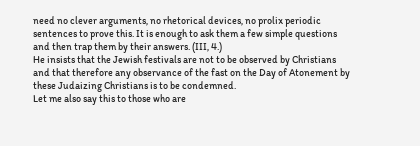need no clever arguments, no rhetorical devices, no prolix periodic sentences to prove this. It is enough to ask them a few simple questions and then trap them by their answers. (III, 4.)
He insists that the Jewish festivals are not to be observed by Christians and that therefore any observance of the fast on the Day of Atonement by these Judaizing Christians is to be condemned.
Let me also say this to those who are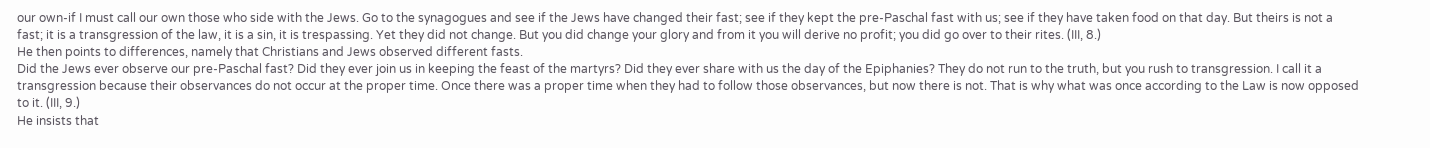our own-if I must call our own those who side with the Jews. Go to the synagogues and see if the Jews have changed their fast; see if they kept the pre-Paschal fast with us; see if they have taken food on that day. But theirs is not a fast; it is a transgression of the law, it is a sin, it is trespassing. Yet they did not change. But you did change your glory and from it you will derive no profit; you did go over to their rites. (III, 8.)
He then points to differences, namely that Christians and Jews observed different fasts.
Did the Jews ever observe our pre-Paschal fast? Did they ever join us in keeping the feast of the martyrs? Did they ever share with us the day of the Epiphanies? They do not run to the truth, but you rush to transgression. I call it a transgression because their observances do not occur at the proper time. Once there was a proper time when they had to follow those observances, but now there is not. That is why what was once according to the Law is now opposed to it. (III, 9.)
He insists that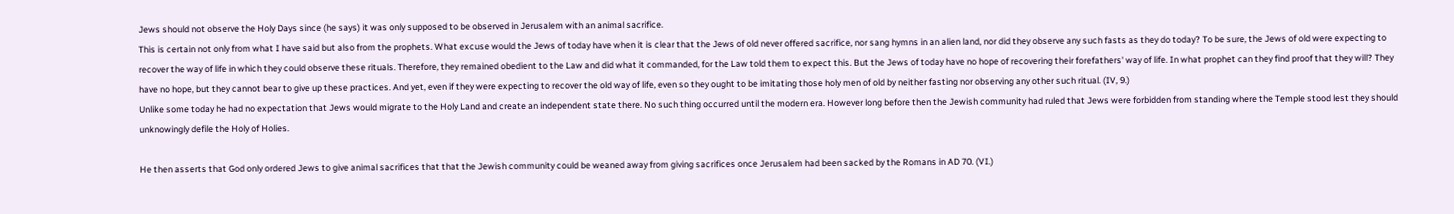Jews should not observe the Holy Days since (he says) it was only supposed to be observed in Jerusalem with an animal sacrifice.
This is certain not only from what I have said but also from the prophets. What excuse would the Jews of today have when it is clear that the Jews of old never offered sacrifice, nor sang hymns in an alien land, nor did they observe any such fasts as they do today? To be sure, the Jews of old were expecting to recover the way of life in which they could observe these rituals. Therefore, they remained obedient to the Law and did what it commanded, for the Law told them to expect this. But the Jews of today have no hope of recovering their forefathers' way of life. In what prophet can they find proof that they will? They have no hope, but they cannot bear to give up these practices. And yet, even if they were expecting to recover the old way of life, even so they ought to be imitating those holy men of old by neither fasting nor observing any other such ritual. (IV, 9.)
Unlike some today he had no expectation that Jews would migrate to the Holy Land and create an independent state there. No such thing occurred until the modern era. However long before then the Jewish community had ruled that Jews were forbidden from standing where the Temple stood lest they should unknowingly defile the Holy of Holies.

He then asserts that God only ordered Jews to give animal sacrifices that that the Jewish community could be weaned away from giving sacrifices once Jerusalem had been sacked by the Romans in AD 70. (VI.)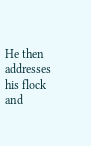He then addresses his flock and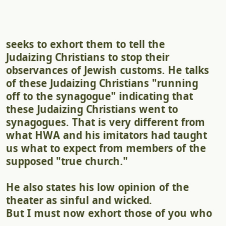seeks to exhort them to tell the Judaizing Christians to stop their observances of Jewish customs. He talks of these Judaizing Christians "running off to the synagogue" indicating that these Judaizing Christians went to synagogues. That is very different from what HWA and his imitators had taught us what to expect from members of the supposed "true church."

He also states his low opinion of the theater as sinful and wicked.
But I must now exhort those of you who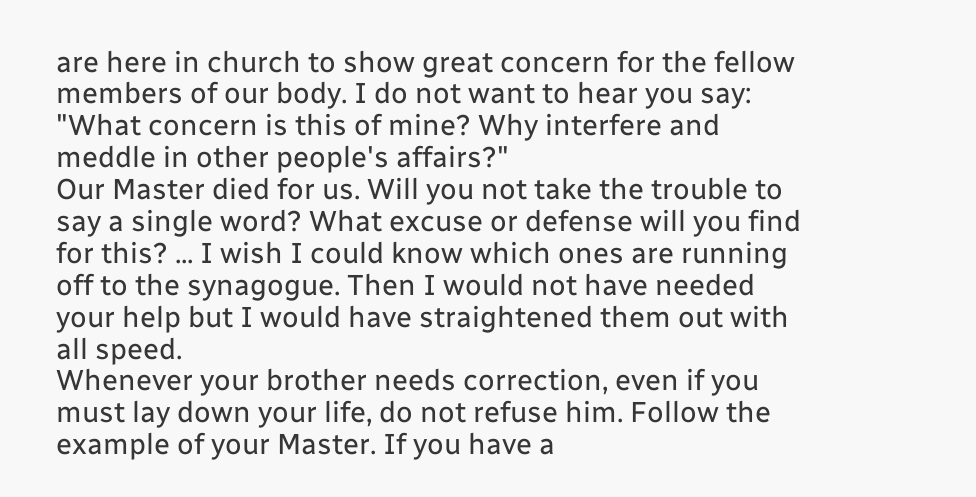are here in church to show great concern for the fellow members of our body. I do not want to hear you say: "What concern is this of mine? Why interfere and meddle in other people's affairs?"
Our Master died for us. Will you not take the trouble to say a single word? What excuse or defense will you find for this? ... I wish I could know which ones are running off to the synagogue. Then I would not have needed your help but I would have straightened them out with all speed.
Whenever your brother needs correction, even if you must lay down your life, do not refuse him. Follow the example of your Master. If you have a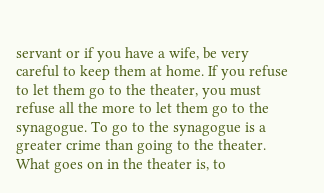servant or if you have a wife, be very careful to keep them at home. If you refuse to let them go to the theater, you must refuse all the more to let them go to the synagogue. To go to the synagogue is a greater crime than going to the theater. What goes on in the theater is, to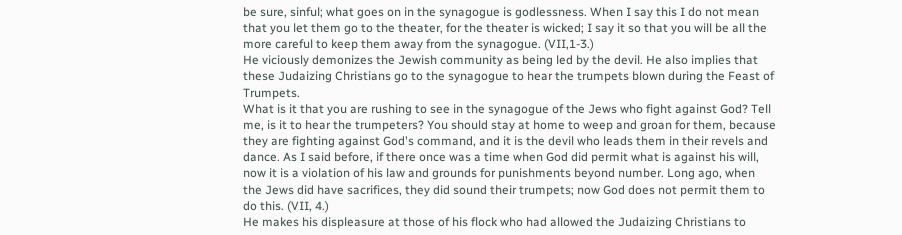be sure, sinful; what goes on in the synagogue is godlessness. When I say this I do not mean that you let them go to the theater, for the theater is wicked; I say it so that you will be all the more careful to keep them away from the synagogue. (VII,1-3.)
He viciously demonizes the Jewish community as being led by the devil. He also implies that these Judaizing Christians go to the synagogue to hear the trumpets blown during the Feast of Trumpets.
What is it that you are rushing to see in the synagogue of the Jews who fight against God? Tell me, is it to hear the trumpeters? You should stay at home to weep and groan for them, because they are fighting against God's command, and it is the devil who leads them in their revels and dance. As I said before, if there once was a time when God did permit what is against his will, now it is a violation of his law and grounds for punishments beyond number. Long ago, when the Jews did have sacrifices, they did sound their trumpets; now God does not permit them to do this. (VII, 4.)
He makes his displeasure at those of his flock who had allowed the Judaizing Christians to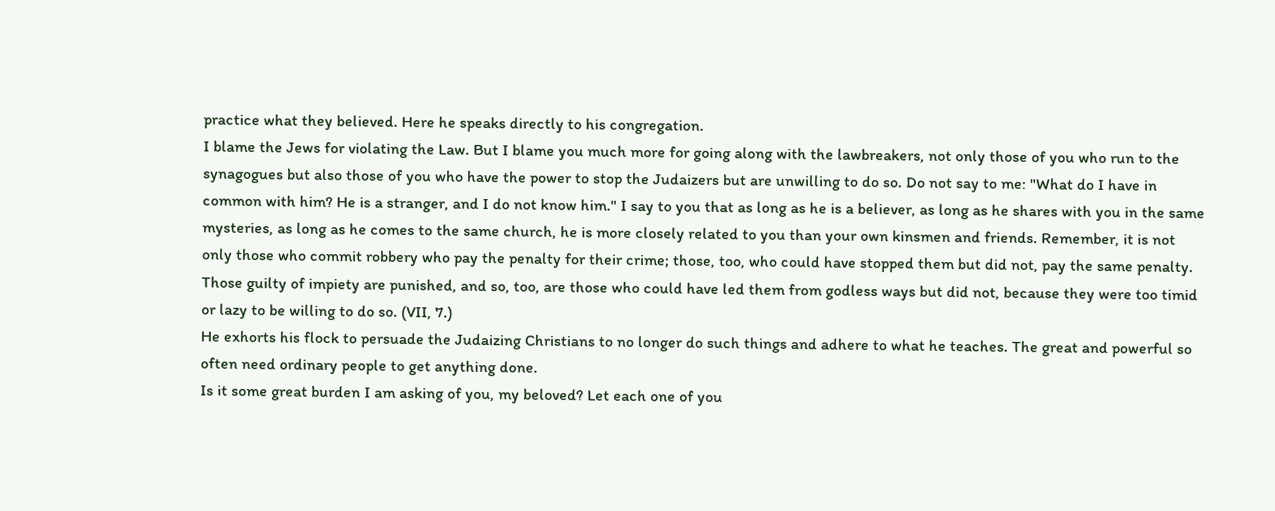practice what they believed. Here he speaks directly to his congregation.
I blame the Jews for violating the Law. But I blame you much more for going along with the lawbreakers, not only those of you who run to the synagogues but also those of you who have the power to stop the Judaizers but are unwilling to do so. Do not say to me: "What do I have in common with him? He is a stranger, and I do not know him." I say to you that as long as he is a believer, as long as he shares with you in the same mysteries, as long as he comes to the same church, he is more closely related to you than your own kinsmen and friends. Remember, it is not only those who commit robbery who pay the penalty for their crime; those, too, who could have stopped them but did not, pay the same penalty. Those guilty of impiety are punished, and so, too, are those who could have led them from godless ways but did not, because they were too timid or lazy to be willing to do so. (VII, 7.)
He exhorts his flock to persuade the Judaizing Christians to no longer do such things and adhere to what he teaches. The great and powerful so often need ordinary people to get anything done.
Is it some great burden I am asking of you, my beloved? Let each one of you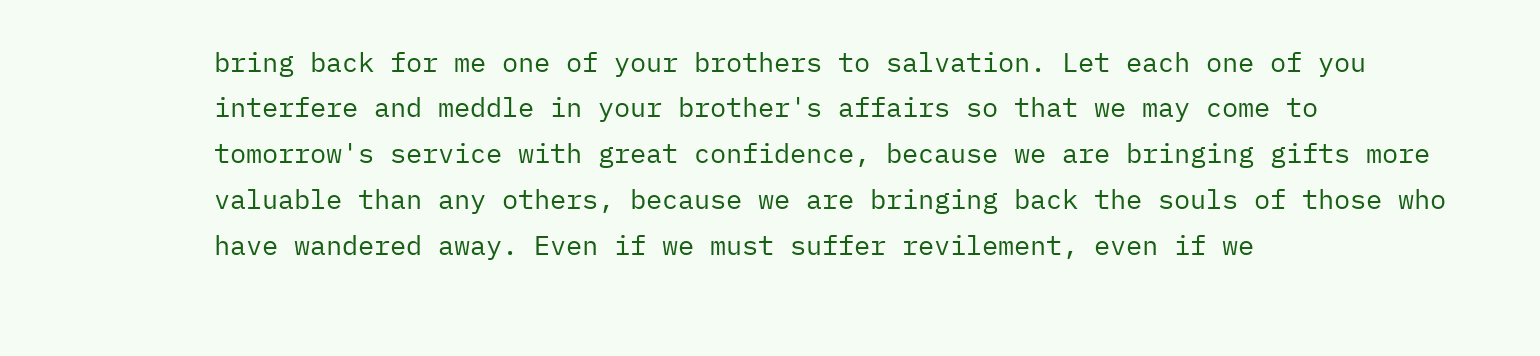bring back for me one of your brothers to salvation. Let each one of you interfere and meddle in your brother's affairs so that we may come to tomorrow's service with great confidence, because we are bringing gifts more valuable than any others, because we are bringing back the souls of those who have wandered away. Even if we must suffer revilement, even if we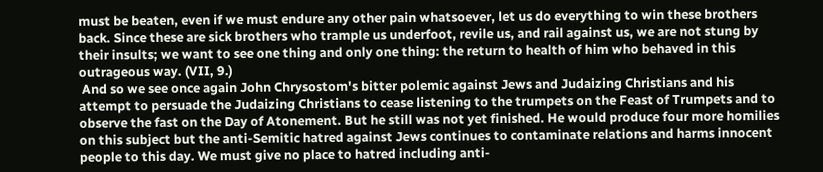must be beaten, even if we must endure any other pain whatsoever, let us do everything to win these brothers back. Since these are sick brothers who trample us underfoot, revile us, and rail against us, we are not stung by their insults; we want to see one thing and only one thing: the return to health of him who behaved in this outrageous way. (VII, 9.)
 And so we see once again John Chrysostom's bitter polemic against Jews and Judaizing Christians and his attempt to persuade the Judaizing Christians to cease listening to the trumpets on the Feast of Trumpets and to observe the fast on the Day of Atonement. But he still was not yet finished. He would produce four more homilies on this subject but the anti-Semitic hatred against Jews continues to contaminate relations and harms innocent people to this day. We must give no place to hatred including anti-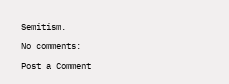Semitism.

No comments:

Post a Comment